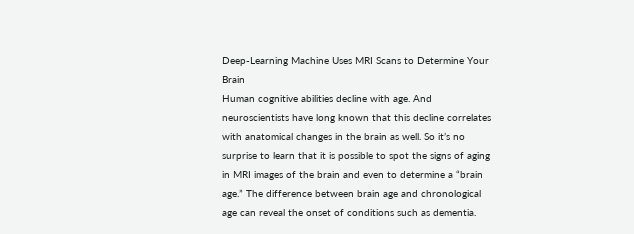Deep-Learning Machine Uses MRI Scans to Determine Your Brain
Human cognitive abilities decline with age. And neuroscientists have long known that this decline correlates with anatomical changes in the brain as well. So it’s no surprise to learn that it is possible to spot the signs of aging in MRI images of the brain and even to determine a “brain age.” The difference between brain age and chronological age can reveal the onset of conditions such as dementia.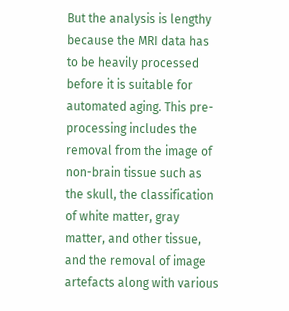But the analysis is lengthy because the MRI data has to be heavily processed before it is suitable for automated aging. This pre-processing includes the removal from the image of non-brain tissue such as the skull, the classification of white matter, gray matter, and other tissue, and the removal of image artefacts along with various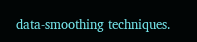data-smoothing techniques.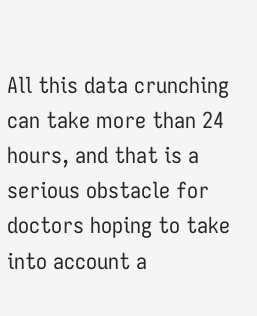All this data crunching can take more than 24 hours, and that is a serious obstacle for doctors hoping to take into account a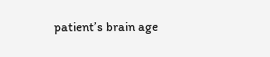patient’s brain age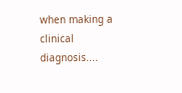when making a clinical diagnosis....